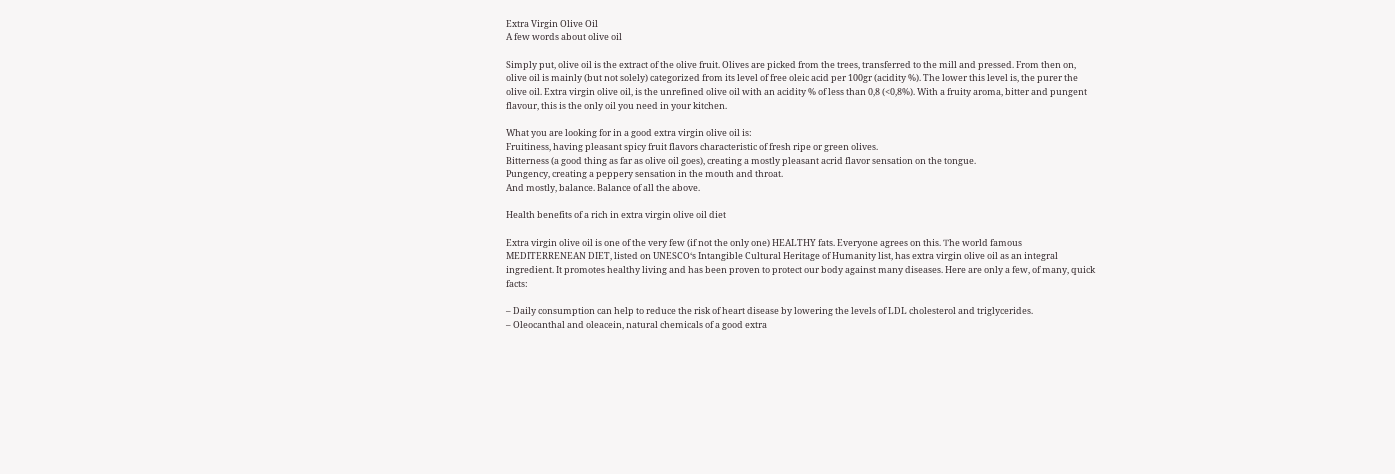Extra Virgin Olive Oil
A few words about olive oil

Simply put, olive oil is the extract of the olive fruit. Olives are picked from the trees, transferred to the mill and pressed. From then on, olive oil is mainly (but not solely) categorized from its level of free oleic acid per 100gr (acidity %). The lower this level is, the purer the olive oil. Extra virgin olive oil, is the unrefined olive oil with an acidity % of less than 0,8 (<0,8%). With a fruity aroma, bitter and pungent flavour, this is the only oil you need in your kitchen.

What you are looking for in a good extra virgin olive oil is:
Fruitiness, having pleasant spicy fruit flavors characteristic of fresh ripe or green olives.
Bitterness (a good thing as far as olive oil goes), creating a mostly pleasant acrid flavor sensation on the tongue.
Pungency, creating a peppery sensation in the mouth and throat.
And mostly, balance. Balance of all the above.

Health benefits of a rich in extra virgin olive oil diet

Extra virgin olive oil is one of the very few (if not the only one) HEALTHY fats. Everyone agrees on this. Τhe world famous MEDITERRENEAN DIET, listed on UNESCO‘s Intangible Cultural Heritage of Humanity list, has extra virgin olive oil as an integral ingredient. It promotes healthy living and has been proven to protect our body against many diseases. Here are only a few, of many, quick facts:

– Daily consumption can help to reduce the risk of heart disease by lowering the levels of LDL cholesterol and triglycerides.
– Oleocanthal and oleacein, natural chemicals of a good extra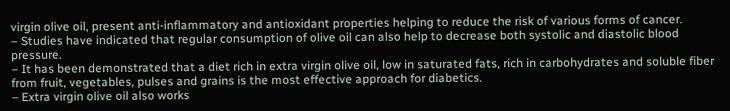virgin olive oil, present anti-inflammatory and antioxidant properties helping to reduce the risk of various forms of cancer.
– Studies have indicated that regular consumption of olive oil can also help to decrease both systolic and diastolic blood pressure.
– It has been demonstrated that a diet rich in extra virgin olive oil, low in saturated fats, rich in carbohydrates and soluble fiber from fruit, vegetables, pulses and grains is the most effective approach for diabetics.
– Extra virgin olive oil also works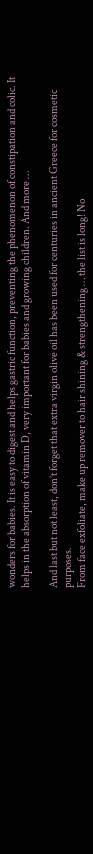wonders for babies. It is easy to digest and helps gastric function, preventing the phenomenon of constipation and colic. It helps in the absorption of vitamin D, very important for babies and growing children. And more …

And last but not least, don’t forget that extra virgin olive oil has been used for centuries in ancient Greece for cosmetic purposes.
From face exfoliate, make up remover to hair shining & strengthening … the list is long! No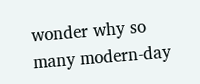wonder why so many modern-day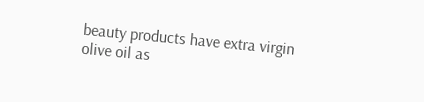beauty products have extra virgin olive oil as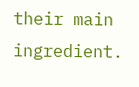their main ingredient.